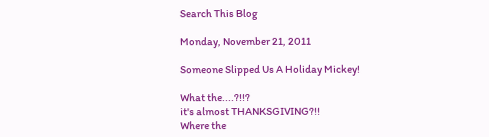Search This Blog

Monday, November 21, 2011

Someone Slipped Us A Holiday Mickey!

What the....?!!?
it's almost THANKSGIVING?!!
Where the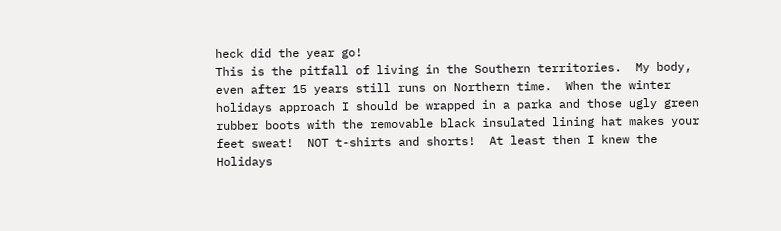heck did the year go!
This is the pitfall of living in the Southern territories.  My body, even after 15 years still runs on Northern time.  When the winter holidays approach I should be wrapped in a parka and those ugly green rubber boots with the removable black insulated lining hat makes your feet sweat!  NOT t-shirts and shorts!  At least then I knew the Holidays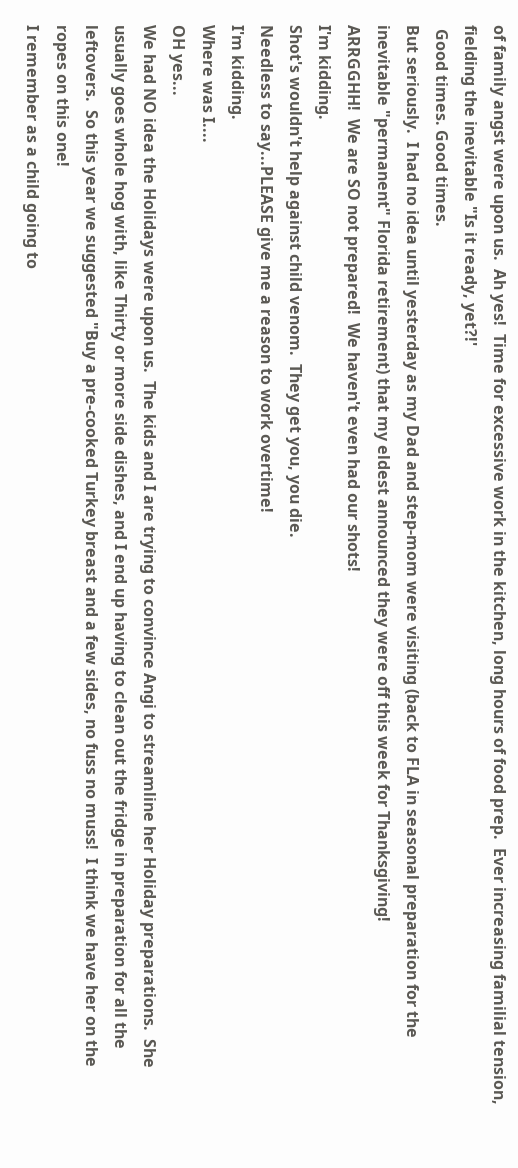of family angst were upon us.  Ah yes!  Time for excessive work in the kitchen, long hours of food prep.  Ever increasing familial tension, fielding the inevitable "Is it ready, yet?!'
 Good times. Good times.
But seriously.  I had no idea until yesterday as my Dad and step-mom were visiting (back to FLA in seasonal preparation for the inevitable "permanent" Florida retirement) that my eldest announced they were off this week for Thanksgiving!
ARRGGHH!  We are SO not prepared!  We haven't even had our shots!
I'm kidding.
Shot's wouldn't help against child venom.  They get you, you die.
Needless to say...PLEASE give me a reason to work overtime!
I'm kidding.
Where was I....
OH yes...
We had NO idea the Holidays were upon us.  The kids and I are trying to convince Angi to streamline her Holiday preparations.  She usually goes whole hog with, like Thirty or more side dishes, and I end up having to clean out the fridge in preparation for all the leftovers.  So this year we suggested "Buy a pre-cooked Turkey breast and a few sides, no fuss no muss!  I think we have her on the ropes on this one!
I remember as a child going to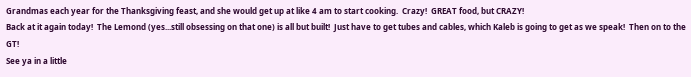Grandmas each year for the Thanksgiving feast, and she would get up at like 4 am to start cooking.  Crazy!  GREAT food, but CRAZY!
Back at it again today!  The Lemond (yes...still obsessing on that one) is all but built!  Just have to get tubes and cables, which Kaleb is going to get as we speak!  Then on to the GT!
See ya in a little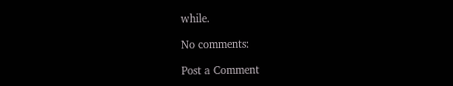while.

No comments:

Post a Comment